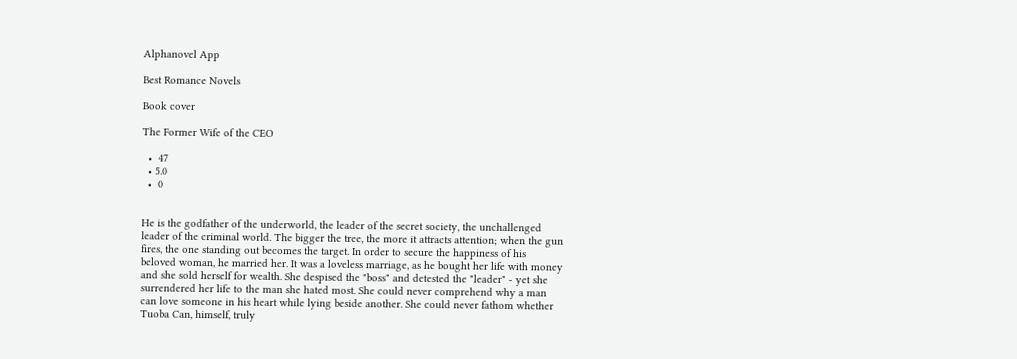Alphanovel App

Best Romance Novels

Book cover

The Former Wife of the CEO

  •  47
  • 5.0
  •  0


He is the godfather of the underworld, the leader of the secret society, the unchallenged leader of the criminal world. The bigger the tree, the more it attracts attention; when the gun fires, the one standing out becomes the target. In order to secure the happiness of his beloved woman, he married her. It was a loveless marriage, as he bought her life with money and she sold herself for wealth. She despised the "boss" and detested the "leader" - yet she surrendered her life to the man she hated most. She could never comprehend why a man can love someone in his heart while lying beside another. She could never fathom whether Tuoba Can, himself, truly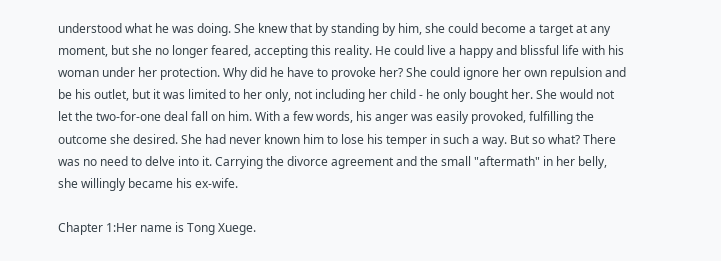understood what he was doing. She knew that by standing by him, she could become a target at any moment, but she no longer feared, accepting this reality. He could live a happy and blissful life with his woman under her protection. Why did he have to provoke her? She could ignore her own repulsion and be his outlet, but it was limited to her only, not including her child - he only bought her. She would not let the two-for-one deal fall on him. With a few words, his anger was easily provoked, fulfilling the outcome she desired. She had never known him to lose his temper in such a way. But so what? There was no need to delve into it. Carrying the divorce agreement and the small "aftermath" in her belly, she willingly became his ex-wife.

Chapter 1:Her name is Tong Xuege.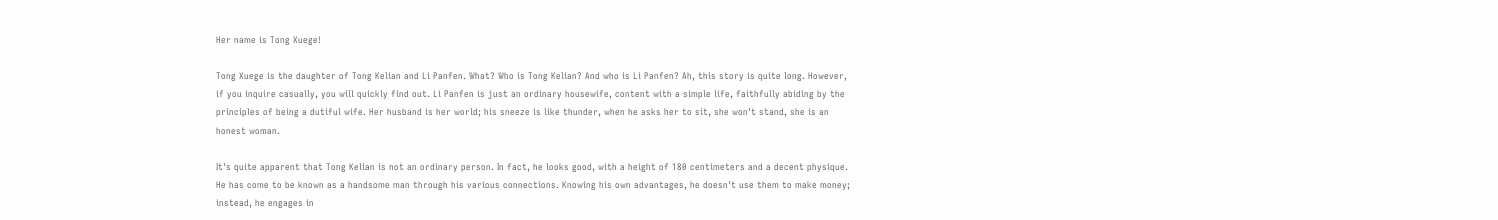Her name is Tong Xuege!

Tong Xuege is the daughter of Tong Kelian and Li Panfen. What? Who is Tong Kelian? And who is Li Panfen? Ah, this story is quite long. However, if you inquire casually, you will quickly find out. Li Panfen is just an ordinary housewife, content with a simple life, faithfully abiding by the principles of being a dutiful wife. Her husband is her world; his sneeze is like thunder, when he asks her to sit, she won't stand, she is an honest woman.

It's quite apparent that Tong Kelian is not an ordinary person. In fact, he looks good, with a height of 180 centimeters and a decent physique. He has come to be known as a handsome man through his various connections. Knowing his own advantages, he doesn't use them to make money; instead, he engages in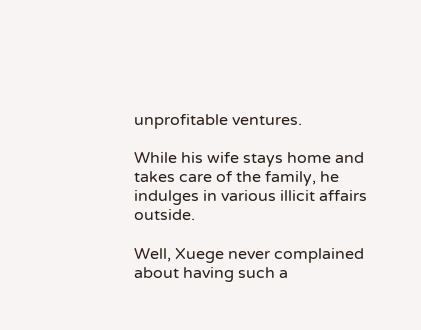unprofitable ventures.

While his wife stays home and takes care of the family, he indulges in various illicit affairs outside.

Well, Xuege never complained about having such a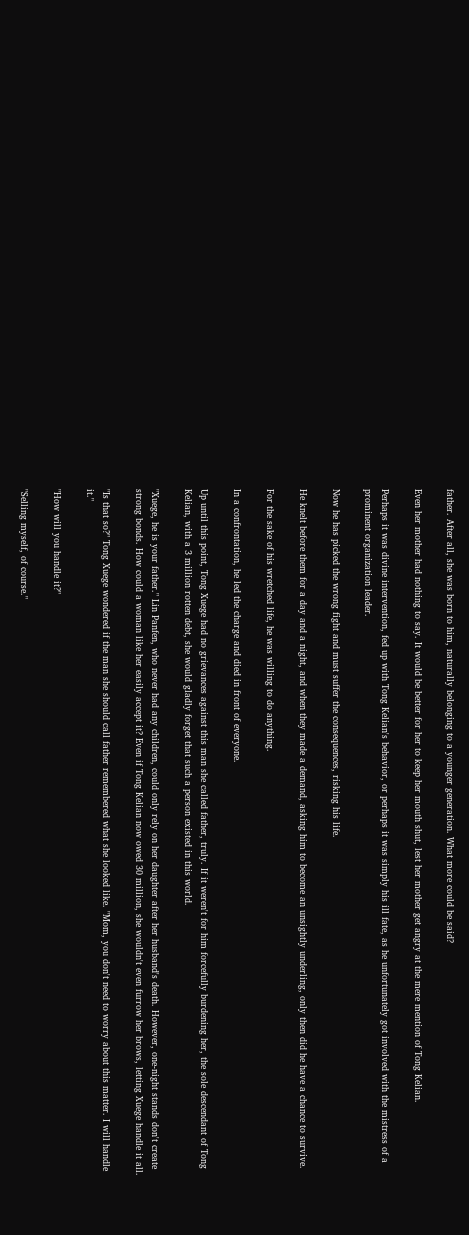father. After all, she was born to him, naturally belonging to a younger generation. What more could be said?

Even her mother had nothing to say. It would be better for her to keep her mouth shut, lest her mother get angry at the mere mention of Tong Kelian.

Perhaps it was divine intervention, fed up with Tong Kelian's behavior, or perhaps it was simply his ill fate, as he unfortunately got involved with the mistress of a prominent organization leader.

Now he has picked the wrong fight and must suffer the consequences, risking his life.

He knelt before them for a day and a night, and when they made a demand, asking him to become an unsightly underling, only then did he have a chance to survive.

For the sake of his wretched life, he was willing to do anything.

In a confrontation, he led the charge and died in front of everyone.

Up until this point, Tong Xuege had no grievances against this man she called father, truly. If it weren't for him forcefully burdening her, the sole descendant of Tong Kelian, with a 3 million rotten debt, she would gladly forget that such a person existed in this world.

"Xuege, he is your father." Lin Panfen, who never had any children, could only rely on her daughter after her husband's death. However, one-night stands don't create strong bonds. How could a woman like her easily accept it? Even if Tong Kelian now owed 30 million, she wouldn't even furrow her brows, letting Xuege handle it all.

"Is that so?" Tong Xuege wondered if the man she should call father remembered what she looked like. "Mom, you don't need to worry about this matter. I will handle it."

"How will you handle it?"

"Selling myself, of course."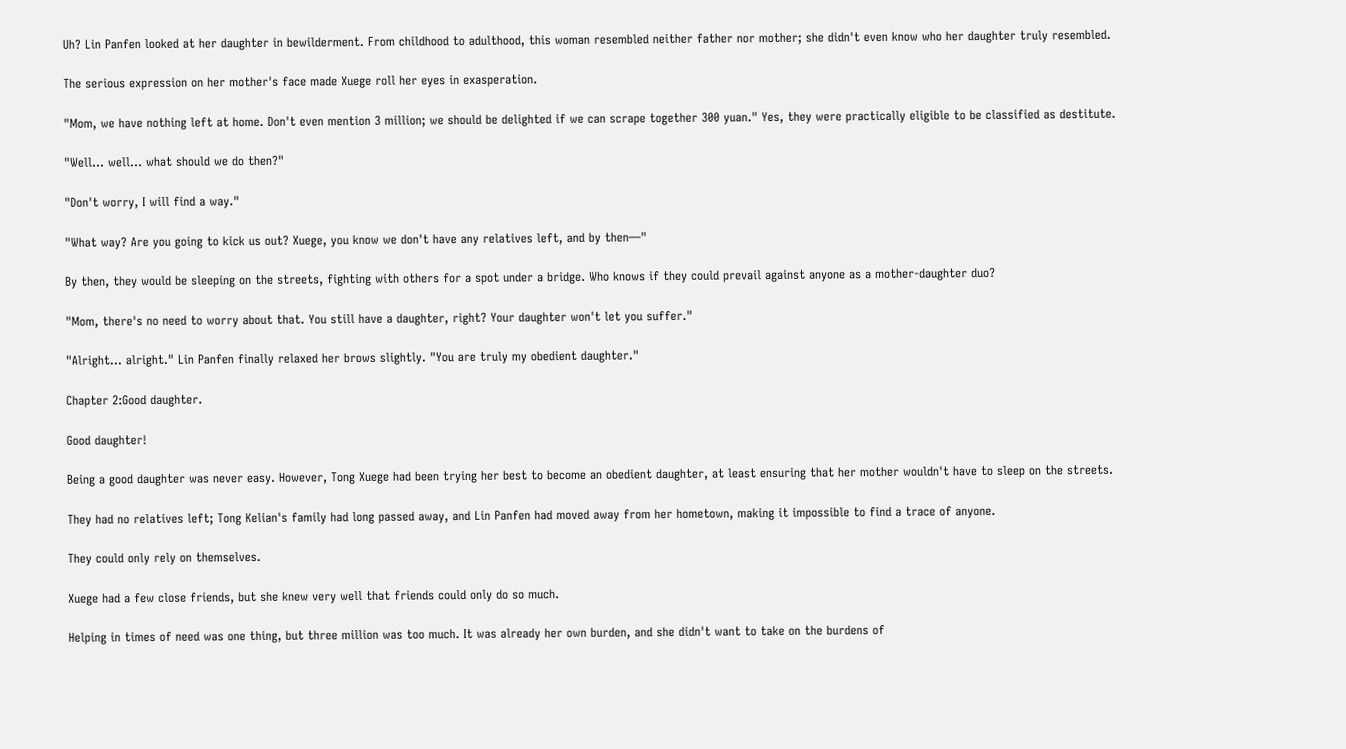Uh? Lin Panfen looked at her daughter in bewilderment. From childhood to adulthood, this woman resembled neither father nor mother; she didn't even know who her daughter truly resembled.

The serious expression on her mother's face made Xuege roll her eyes in exasperation.

"Mom, we have nothing left at home. Don't even mention 3 million; we should be delighted if we can scrape together 300 yuan." Yes, they were practically eligible to be classified as destitute.

"Well... well... what should we do then?"

"Don't worry, I will find a way."

"What way? Are you going to kick us out? Xuege, you know we don't have any relatives left, and by then—"

By then, they would be sleeping on the streets, fighting with others for a spot under a bridge. Who knows if they could prevail against anyone as a mother-daughter duo?

"Mom, there's no need to worry about that. You still have a daughter, right? Your daughter won't let you suffer."

"Alright... alright." Lin Panfen finally relaxed her brows slightly. "You are truly my obedient daughter."

Chapter 2:Good daughter.

Good daughter!

Being a good daughter was never easy. However, Tong Xuege had been trying her best to become an obedient daughter, at least ensuring that her mother wouldn't have to sleep on the streets.

They had no relatives left; Tong Kelian's family had long passed away, and Lin Panfen had moved away from her hometown, making it impossible to find a trace of anyone.

They could only rely on themselves.

Xuege had a few close friends, but she knew very well that friends could only do so much.

Helping in times of need was one thing, but three million was too much. It was already her own burden, and she didn't want to take on the burdens of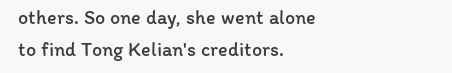others. So one day, she went alone to find Tong Kelian's creditors.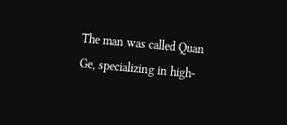The man was called Quan Ge, specializing in high-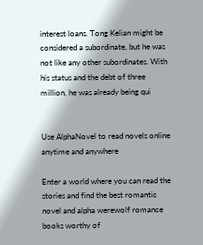interest loans. Tong Kelian might be considered a subordinate, but he was not like any other subordinates. With his status and the debt of three million, he was already being qui


Use AlphaNovel to read novels online anytime and anywhere

Enter a world where you can read the stories and find the best romantic novel and alpha werewolf romance books worthy of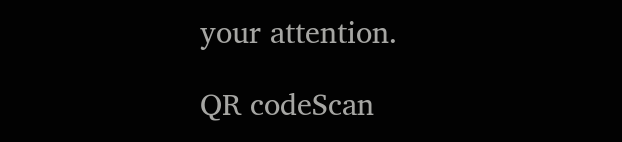your attention.

QR codeScan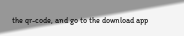the qr-code, and go to the download app